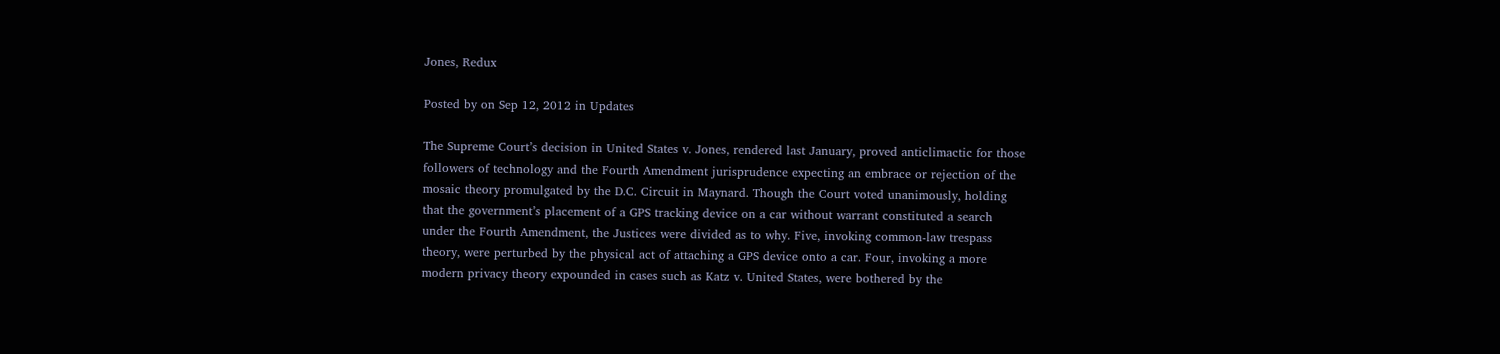Jones, Redux

Posted by on Sep 12, 2012 in Updates

The Supreme Court’s decision in United States v. Jones, rendered last January, proved anticlimactic for those followers of technology and the Fourth Amendment jurisprudence expecting an embrace or rejection of the mosaic theory promulgated by the D.C. Circuit in Maynard. Though the Court voted unanimously, holding that the government’s placement of a GPS tracking device on a car without warrant constituted a search under the Fourth Amendment, the Justices were divided as to why. Five, invoking common-law trespass theory, were perturbed by the physical act of attaching a GPS device onto a car. Four, invoking a more modern privacy theory expounded in cases such as Katz v. United States, were bothered by the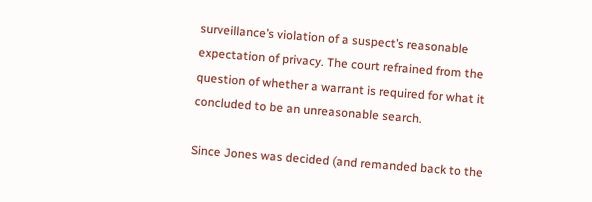surveillance’s violation of a suspect’s reasonable expectation of privacy. The court refrained from the question of whether a warrant is required for what it concluded to be an unreasonable search.

Since Jones was decided (and remanded back to the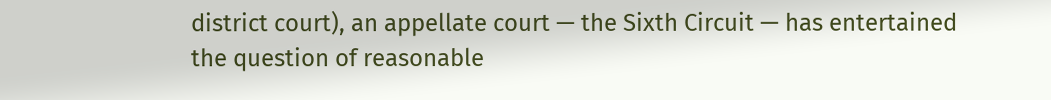district court), an appellate court — the Sixth Circuit — has entertained the question of reasonable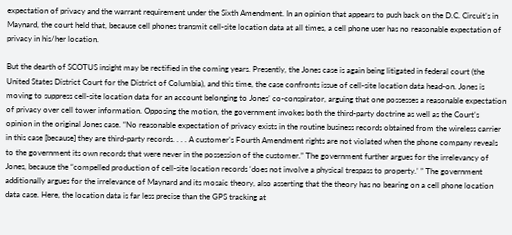expectation of privacy and the warrant requirement under the Sixth Amendment. In an opinion that appears to push back on the D.C. Circuit’s in Maynard, the court held that, because cell phones transmit cell-site location data at all times, a cell phone user has no reasonable expectation of privacy in his/her location.

But the dearth of SCOTUS insight may be rectified in the coming years. Presently, the Jones case is again being litigated in federal court (the United States District Court for the District of Columbia), and this time, the case confronts issue of cell-site location data head-on. Jones is moving to suppress cell-site location data for an account belonging to Jones’ co-conspirator, arguing that one possesses a reasonable expectation of privacy over cell tower information. Opposing the motion, the government invokes both the third-party doctrine as well as the Court’s opinion in the original Jones case. “No reasonable expectation of privacy exists in the routine business records obtained from the wireless carrier in this case [because] they are third-party records. . . . A customer’s Fourth Amendment rights are not violated when the phone company reveals to the government its own records that were never in the possession of the customer.” The government further argues for the irrelevancy of Jones, because the “compelled production of cell-site location records ‘does not involve a physical trespass to property.’ ” The government additionally argues for the irrelevance of Maynard and its mosaic theory, also asserting that the theory has no bearing on a cell phone location data case. Here, the location data is far less precise than the GPS tracking at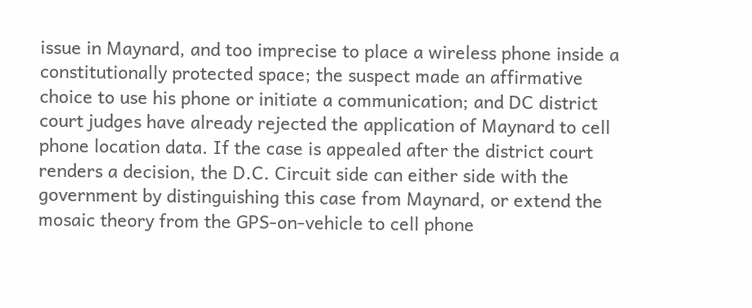issue in Maynard, and too imprecise to place a wireless phone inside a constitutionally protected space; the suspect made an affirmative choice to use his phone or initiate a communication; and DC district court judges have already rejected the application of Maynard to cell phone location data. If the case is appealed after the district court renders a decision, the D.C. Circuit side can either side with the government by distinguishing this case from Maynard, or extend the mosaic theory from the GPS-on-vehicle to cell phone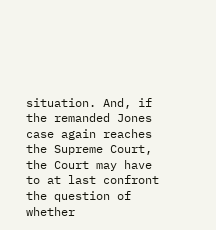situation. And, if the remanded Jones case again reaches the Supreme Court, the Court may have to at last confront the question of whether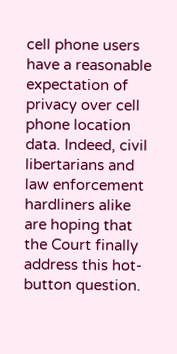cell phone users have a reasonable expectation of privacy over cell phone location data. Indeed, civil libertarians and law enforcement hardliners alike are hoping that the Court finally address this hot-button question.